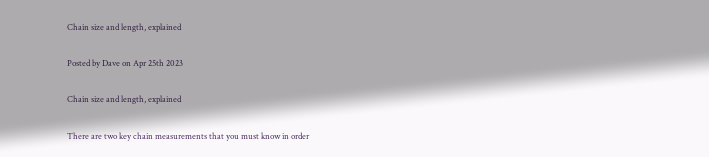Chain size and length, explained

Posted by Dave on Apr 25th 2023

Chain size and length, explained

There are two key chain measurements that you must know in order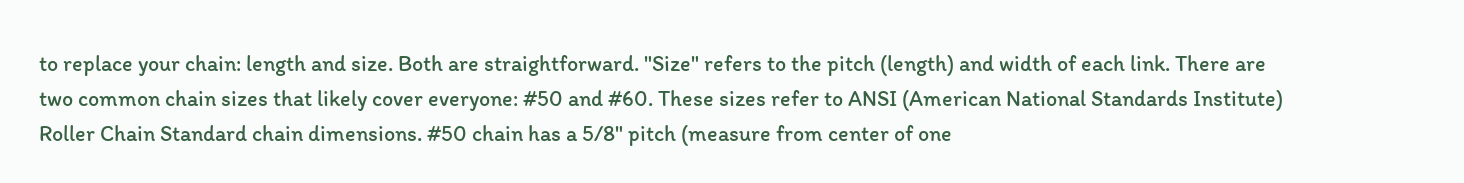to replace your chain: length and size. Both are straightforward. "Size" refers to the pitch (length) and width of each link. There are two common chain sizes that likely cover everyone: #50 and #60. These sizes refer to ANSI (American National Standards Institute) Roller Chain Standard chain dimensions. #50 chain has a 5/8" pitch (measure from center of one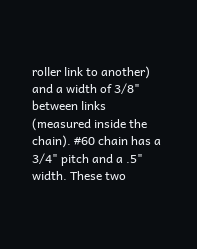roller link to another) and a width of 3/8" between links (measured inside the chain). #60 chain has a 3/4" pitch and a .5" width. These two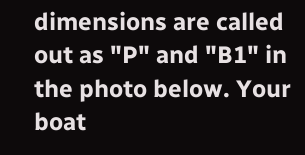dimensions are called out as "P" and "B1" in the photo below. Your boat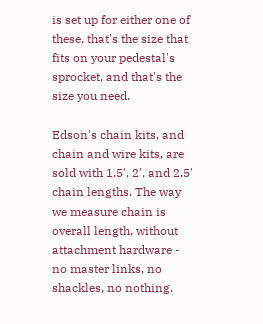is set up for either one of these, that's the size that fits on your pedestal's sprocket, and that's the size you need.

Edson's chain kits, and chain and wire kits, are sold with 1.5', 2', and 2.5' chain lengths. The way we measure chain is overall length, without attachment hardware - no master links, no shackles, no nothing.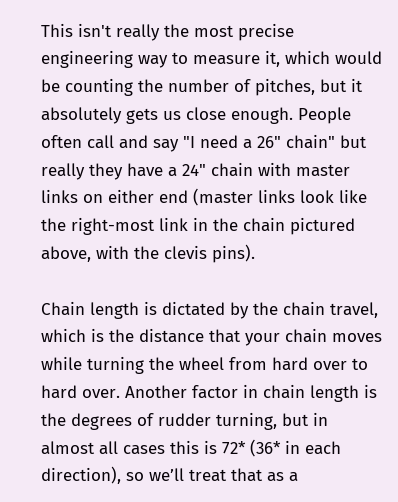This isn't really the most precise engineering way to measure it, which would be counting the number of pitches, but it absolutely gets us close enough. People often call and say "I need a 26" chain" but really they have a 24" chain with master links on either end (master links look like the right-most link in the chain pictured above, with the clevis pins).

Chain length is dictated by the chain travel, which is the distance that your chain moves while turning the wheel from hard over to hard over. Another factor in chain length is the degrees of rudder turning, but in almost all cases this is 72* (36* in each direction), so we’ll treat that as a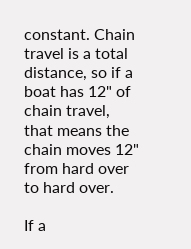constant. Chain travel is a total distance, so if a boat has 12" of chain travel, that means the chain moves 12" from hard over to hard over.

If a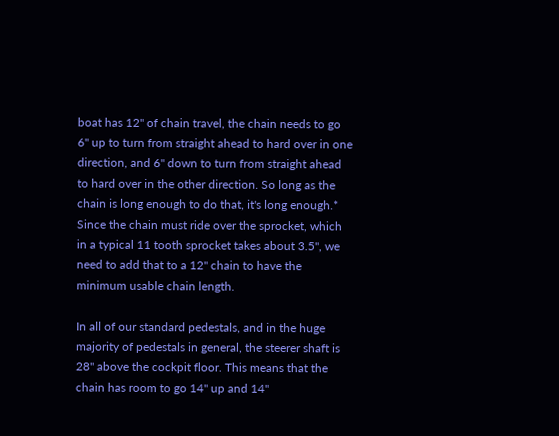boat has 12" of chain travel, the chain needs to go 6" up to turn from straight ahead to hard over in one direction, and 6" down to turn from straight ahead to hard over in the other direction. So long as the chain is long enough to do that, it's long enough.* Since the chain must ride over the sprocket, which in a typical 11 tooth sprocket takes about 3.5", we need to add that to a 12" chain to have the minimum usable chain length.

In all of our standard pedestals, and in the huge majority of pedestals in general, the steerer shaft is 28" above the cockpit floor. This means that the chain has room to go 14" up and 14"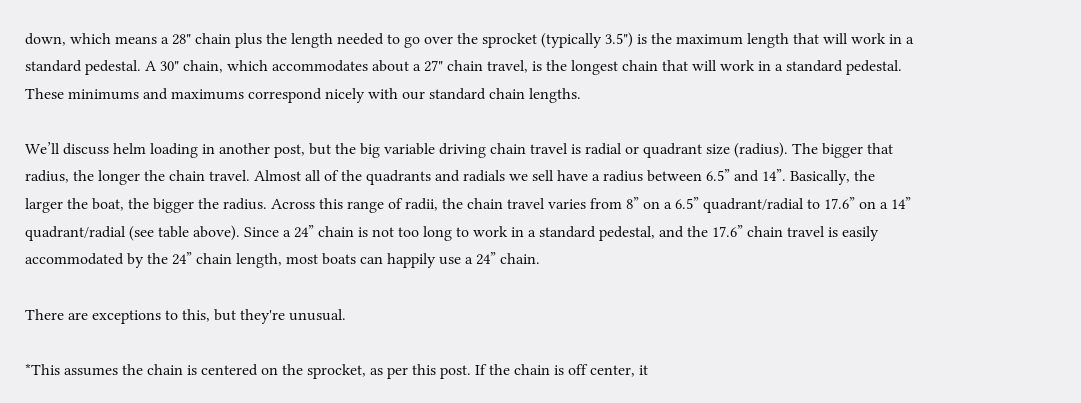down, which means a 28" chain plus the length needed to go over the sprocket (typically 3.5") is the maximum length that will work in a standard pedestal. A 30" chain, which accommodates about a 27" chain travel, is the longest chain that will work in a standard pedestal. These minimums and maximums correspond nicely with our standard chain lengths.

We’ll discuss helm loading in another post, but the big variable driving chain travel is radial or quadrant size (radius). The bigger that radius, the longer the chain travel. Almost all of the quadrants and radials we sell have a radius between 6.5” and 14”. Basically, the larger the boat, the bigger the radius. Across this range of radii, the chain travel varies from 8” on a 6.5” quadrant/radial to 17.6” on a 14” quadrant/radial (see table above). Since a 24” chain is not too long to work in a standard pedestal, and the 17.6” chain travel is easily accommodated by the 24” chain length, most boats can happily use a 24” chain.

There are exceptions to this, but they're unusual.

*This assumes the chain is centered on the sprocket, as per this post. If the chain is off center, it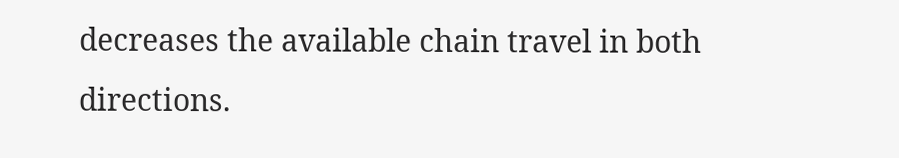decreases the available chain travel in both directions.